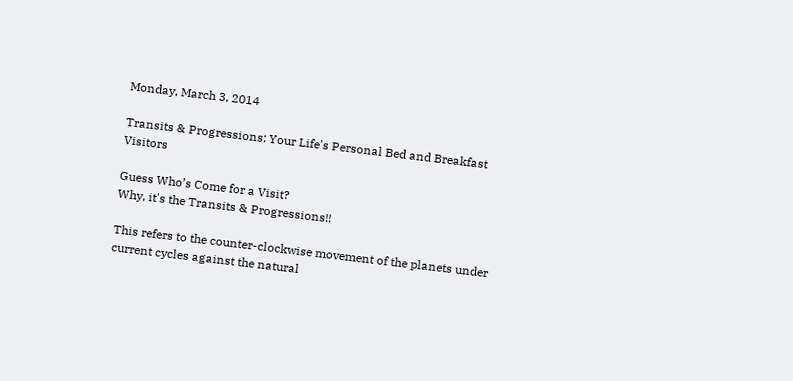Monday, March 3, 2014

Transits & Progressions: Your Life's Personal Bed and Breakfast Visitors

Guess Who’s Come for a Visit?
Why, it's the Transits & Progressions!!

This refers to the counter-clockwise movement of the planets under current cycles against the natural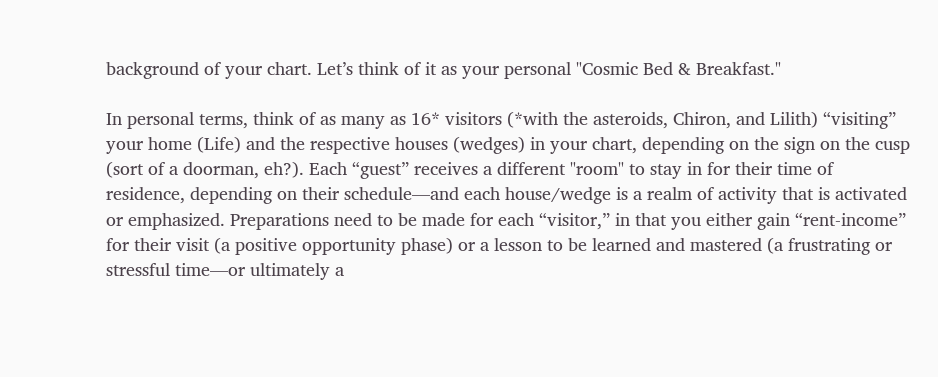background of your chart. Let’s think of it as your personal "Cosmic Bed & Breakfast."

In personal terms, think of as many as 16* visitors (*with the asteroids, Chiron, and Lilith) “visiting” your home (Life) and the respective houses (wedges) in your chart, depending on the sign on the cusp (sort of a doorman, eh?). Each “guest” receives a different "room" to stay in for their time of residence, depending on their schedule—and each house/wedge is a realm of activity that is activated or emphasized. Preparations need to be made for each “visitor,” in that you either gain “rent-income” for their visit (a positive opportunity phase) or a lesson to be learned and mastered (a frustrating or stressful time—or ultimately a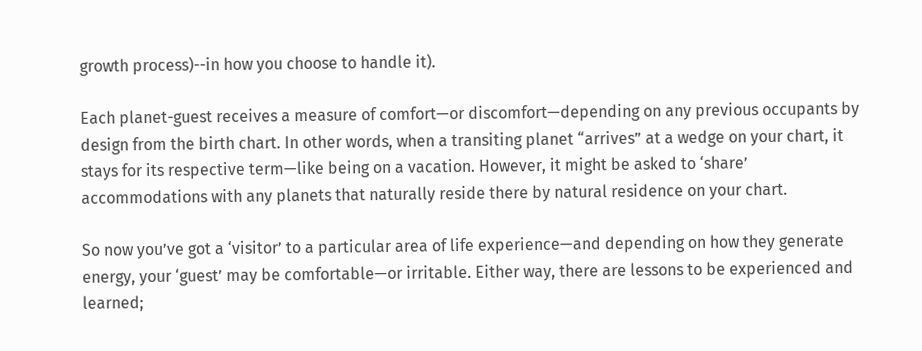growth process)--in how you choose to handle it).

Each planet-guest receives a measure of comfort—or discomfort—depending on any previous occupants by design from the birth chart. In other words, when a transiting planet “arrives” at a wedge on your chart, it stays for its respective term—like being on a vacation. However, it might be asked to ‘share’ accommodations with any planets that naturally reside there by natural residence on your chart.

So now you’ve got a ‘visitor’ to a particular area of life experience—and depending on how they generate energy, your ‘guest’ may be comfortable—or irritable. Either way, there are lessons to be experienced and learned;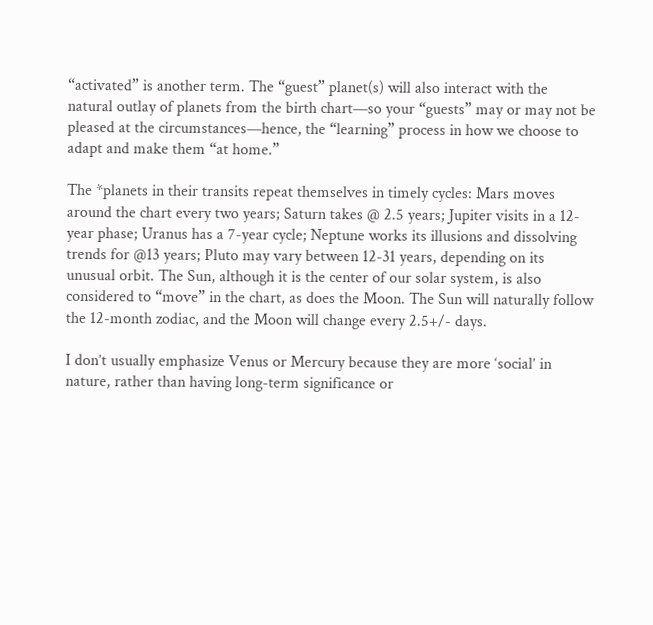“activated” is another term. The “guest” planet(s) will also interact with the natural outlay of planets from the birth chart—so your “guests” may or may not be pleased at the circumstances—hence, the “learning” process in how we choose to adapt and make them “at home.”

The *planets in their transits repeat themselves in timely cycles: Mars moves around the chart every two years; Saturn takes @ 2.5 years; Jupiter visits in a 12-year phase; Uranus has a 7-year cycle; Neptune works its illusions and dissolving trends for @13 years; Pluto may vary between 12-31 years, depending on its unusual orbit. The Sun, although it is the center of our solar system, is also considered to “move” in the chart, as does the Moon. The Sun will naturally follow the 12-month zodiac, and the Moon will change every 2.5+/- days.

I don’t usually emphasize Venus or Mercury because they are more ‘social’ in nature, rather than having long-term significance or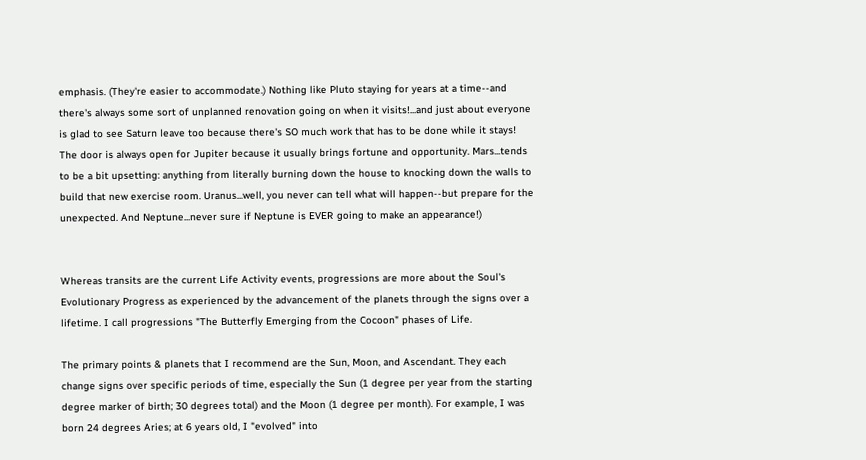emphasis. (They're easier to accommodate.) Nothing like Pluto staying for years at a time--and there's always some sort of unplanned renovation going on when it visits!...and just about everyone is glad to see Saturn leave too because there's SO much work that has to be done while it stays! The door is always open for Jupiter because it usually brings fortune and opportunity. Mars...tends to be a bit upsetting: anything from literally burning down the house to knocking down the walls to build that new exercise room. Uranus...well, you never can tell what will happen--but prepare for the unexpected. And Neptune...never sure if Neptune is EVER going to make an appearance!)


Whereas transits are the current Life Activity events, progressions are more about the Soul's Evolutionary Progress as experienced by the advancement of the planets through the signs over a lifetime. I call progressions "The Butterfly Emerging from the Cocoon" phases of Life.

The primary points & planets that I recommend are the Sun, Moon, and Ascendant. They each change signs over specific periods of time, especially the Sun (1 degree per year from the starting degree marker of birth; 30 degrees total) and the Moon (1 degree per month). For example, I was born 24 degrees Aries; at 6 years old, I "evolved" into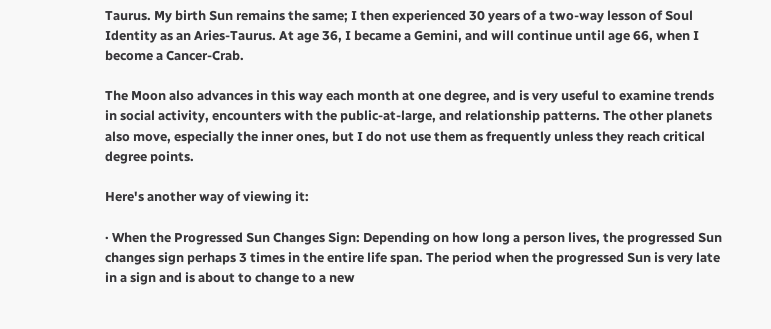Taurus. My birth Sun remains the same; I then experienced 30 years of a two-way lesson of Soul Identity as an Aries-Taurus. At age 36, I became a Gemini, and will continue until age 66, when I become a Cancer-Crab.

The Moon also advances in this way each month at one degree, and is very useful to examine trends in social activity, encounters with the public-at-large, and relationship patterns. The other planets also move, especially the inner ones, but I do not use them as frequently unless they reach critical degree points.

Here's another way of viewing it:

· When the Progressed Sun Changes Sign: Depending on how long a person lives, the progressed Sun changes sign perhaps 3 times in the entire life span. The period when the progressed Sun is very late in a sign and is about to change to a new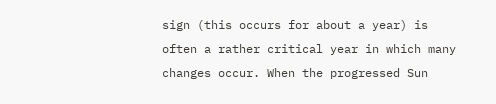sign (this occurs for about a year) is often a rather critical year in which many changes occur. When the progressed Sun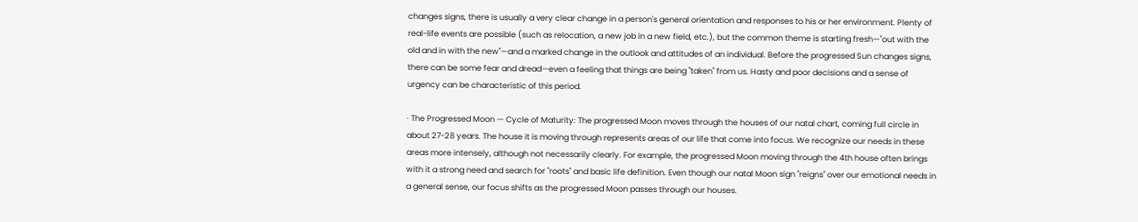changes signs, there is usually a very clear change in a person's general orientation and responses to his or her environment. Plenty of real-life events are possible (such as relocation, a new job in a new field, etc.), but the common theme is starting fresh—"out with the old and in with the new"—and a marked change in the outlook and attitudes of an individual. Before the progressed Sun changes signs, there can be some fear and dread—even a feeling that things are being "taken" from us. Hasty and poor decisions and a sense of urgency can be characteristic of this period.

· The Progressed Moon — Cycle of Maturity: The progressed Moon moves through the houses of our natal chart, coming full circle in about 27-28 years. The house it is moving through represents areas of our life that come into focus. We recognize our needs in these areas more intensely, although not necessarily clearly. For example, the progressed Moon moving through the 4th house often brings with it a strong need and search for "roots" and basic life definition. Even though our natal Moon sign "reigns" over our emotional needs in a general sense, our focus shifts as the progressed Moon passes through our houses.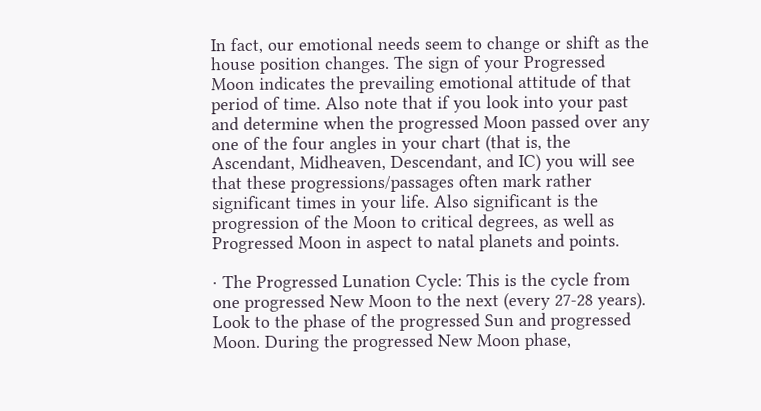In fact, our emotional needs seem to change or shift as the house position changes. The sign of your Progressed Moon indicates the prevailing emotional attitude of that period of time. Also note that if you look into your past and determine when the progressed Moon passed over any one of the four angles in your chart (that is, the Ascendant, Midheaven, Descendant, and IC) you will see that these progressions/passages often mark rather significant times in your life. Also significant is the progression of the Moon to critical degrees, as well as Progressed Moon in aspect to natal planets and points.

· The Progressed Lunation Cycle: This is the cycle from one progressed New Moon to the next (every 27-28 years). Look to the phase of the progressed Sun and progressed Moon. During the progressed New Moon phase,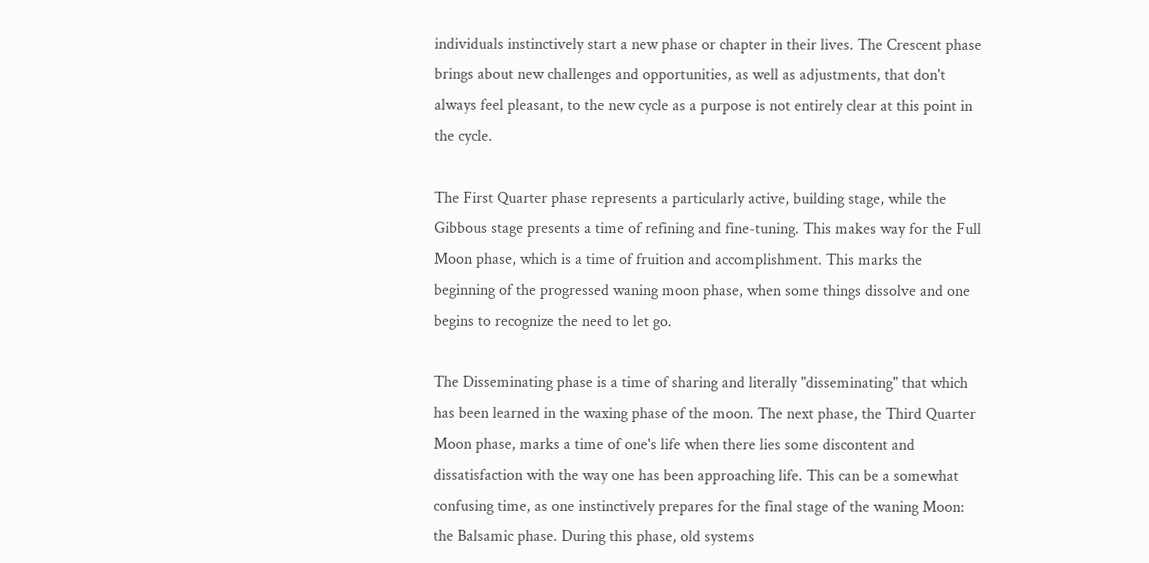individuals instinctively start a new phase or chapter in their lives. The Crescent phase brings about new challenges and opportunities, as well as adjustments, that don't always feel pleasant, to the new cycle as a purpose is not entirely clear at this point in the cycle.

The First Quarter phase represents a particularly active, building stage, while the Gibbous stage presents a time of refining and fine-tuning. This makes way for the Full Moon phase, which is a time of fruition and accomplishment. This marks the beginning of the progressed waning moon phase, when some things dissolve and one begins to recognize the need to let go.

The Disseminating phase is a time of sharing and literally "disseminating" that which has been learned in the waxing phase of the moon. The next phase, the Third Quarter Moon phase, marks a time of one's life when there lies some discontent and dissatisfaction with the way one has been approaching life. This can be a somewhat confusing time, as one instinctively prepares for the final stage of the waning Moon: the Balsamic phase. During this phase, old systems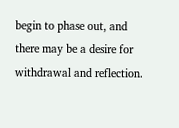begin to phase out, and there may be a desire for withdrawal and reflection.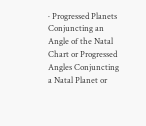· Progressed Planets Conjuncting an Angle of the Natal Chart or Progressed Angles Conjuncting a Natal Planet or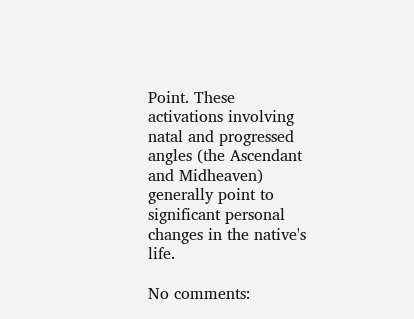Point. These activations involving natal and progressed angles (the Ascendant and Midheaven) generally point to significant personal changes in the native's life.

No comments: